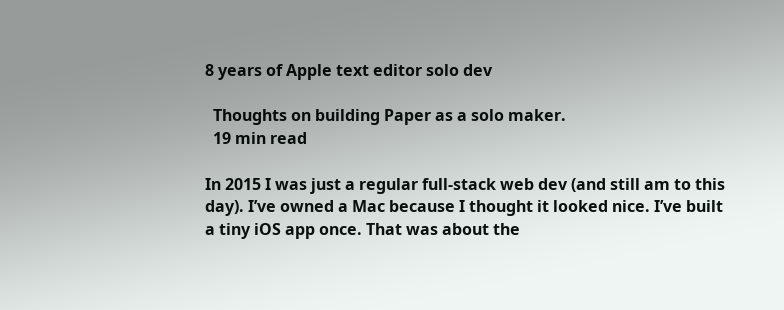8 years of Apple text editor solo dev

  Thoughts on building Paper as a solo maker.
  19 min read

In 2015 I was just a regular full-stack web dev (and still am to this day). I’ve owned a Mac because I thought it looked nice. I’ve built a tiny iOS app once. That was about the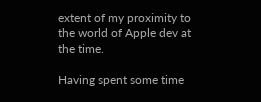extent of my proximity to the world of Apple dev at the time.

Having spent some time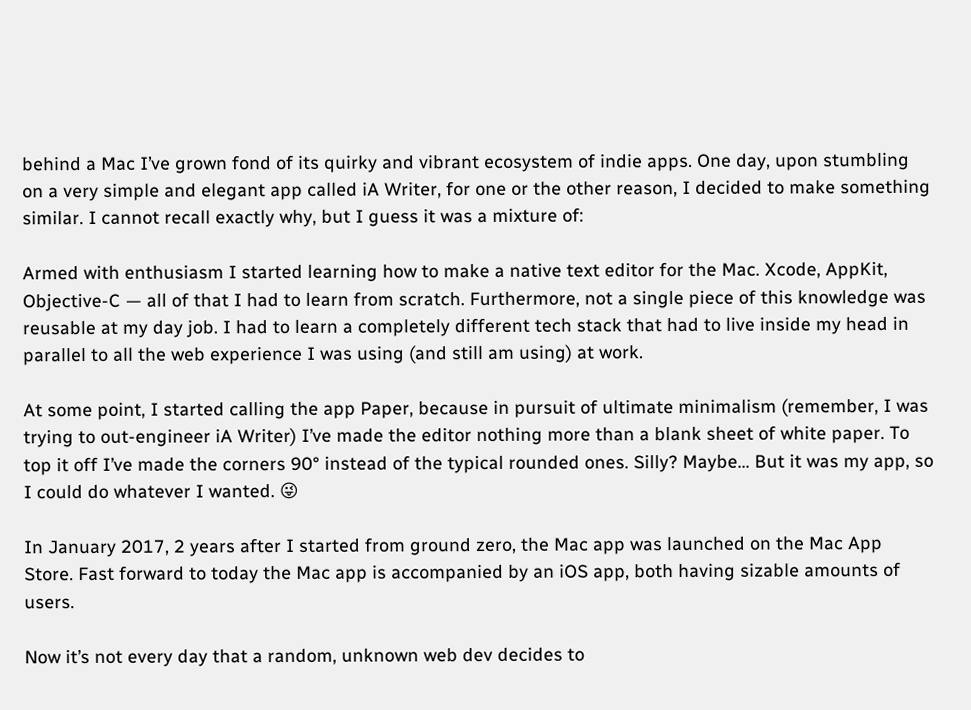behind a Mac I’ve grown fond of its quirky and vibrant ecosystem of indie apps. One day, upon stumbling on a very simple and elegant app called iA Writer, for one or the other reason, I decided to make something similar. I cannot recall exactly why, but I guess it was a mixture of:

Armed with enthusiasm I started learning how to make a native text editor for the Mac. Xcode, AppKit, Objective-C — all of that I had to learn from scratch. Furthermore, not a single piece of this knowledge was reusable at my day job. I had to learn a completely different tech stack that had to live inside my head in parallel to all the web experience I was using (and still am using) at work.

At some point, I started calling the app Paper, because in pursuit of ultimate minimalism (remember, I was trying to out-engineer iA Writer) I’ve made the editor nothing more than a blank sheet of white paper. To top it off I’ve made the corners 90° instead of the typical rounded ones. Silly? Maybe… But it was my app, so I could do whatever I wanted. 😜

In January 2017, 2 years after I started from ground zero, the Mac app was launched on the Mac App Store. Fast forward to today the Mac app is accompanied by an iOS app, both having sizable amounts of users.

Now it’s not every day that a random, unknown web dev decides to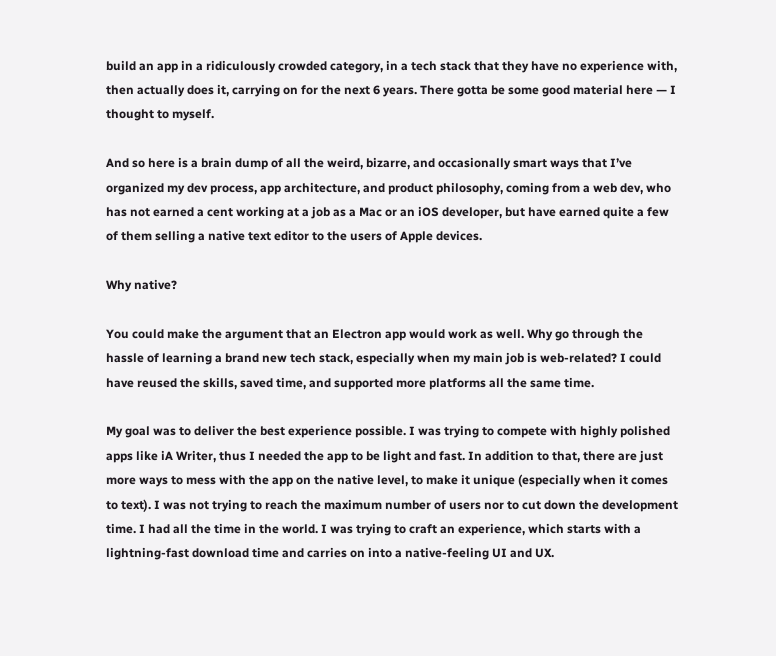build an app in a ridiculously crowded category, in a tech stack that they have no experience with, then actually does it, carrying on for the next 6 years. There gotta be some good material here — I thought to myself.

And so here is a brain dump of all the weird, bizarre, and occasionally smart ways that I’ve organized my dev process, app architecture, and product philosophy, coming from a web dev, who has not earned a cent working at a job as a Mac or an iOS developer, but have earned quite a few of them selling a native text editor to the users of Apple devices.

Why native?

You could make the argument that an Electron app would work as well. Why go through the hassle of learning a brand new tech stack, especially when my main job is web-related? I could have reused the skills, saved time, and supported more platforms all the same time.

My goal was to deliver the best experience possible. I was trying to compete with highly polished apps like iA Writer, thus I needed the app to be light and fast. In addition to that, there are just more ways to mess with the app on the native level, to make it unique (especially when it comes to text). I was not trying to reach the maximum number of users nor to cut down the development time. I had all the time in the world. I was trying to craft an experience, which starts with a lightning-fast download time and carries on into a native-feeling UI and UX.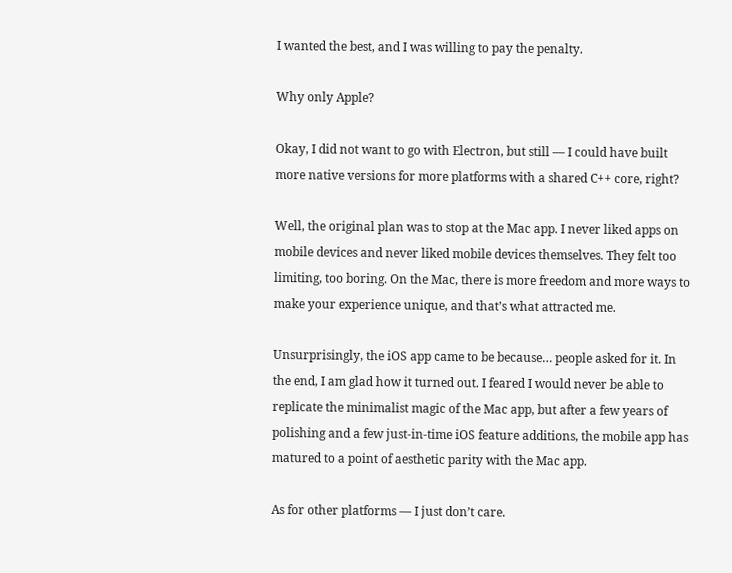I wanted the best, and I was willing to pay the penalty.

Why only Apple?

Okay, I did not want to go with Electron, but still — I could have built more native versions for more platforms with a shared C++ core, right?

Well, the original plan was to stop at the Mac app. I never liked apps on mobile devices and never liked mobile devices themselves. They felt too limiting, too boring. On the Mac, there is more freedom and more ways to make your experience unique, and that’s what attracted me.

Unsurprisingly, the iOS app came to be because… people asked for it. In the end, I am glad how it turned out. I feared I would never be able to replicate the minimalist magic of the Mac app, but after a few years of polishing and a few just-in-time iOS feature additions, the mobile app has matured to a point of aesthetic parity with the Mac app.

As for other platforms — I just don’t care.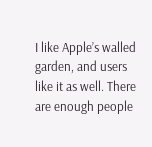I like Apple’s walled garden, and users like it as well. There are enough people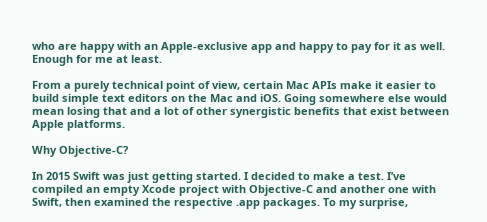who are happy with an Apple-exclusive app and happy to pay for it as well. Enough for me at least.

From a purely technical point of view, certain Mac APIs make it easier to build simple text editors on the Mac and iOS. Going somewhere else would mean losing that and a lot of other synergistic benefits that exist between Apple platforms.

Why Objective-C?

In 2015 Swift was just getting started. I decided to make a test. I’ve compiled an empty Xcode project with Objective-C and another one with Swift, then examined the respective .app packages. To my surprise,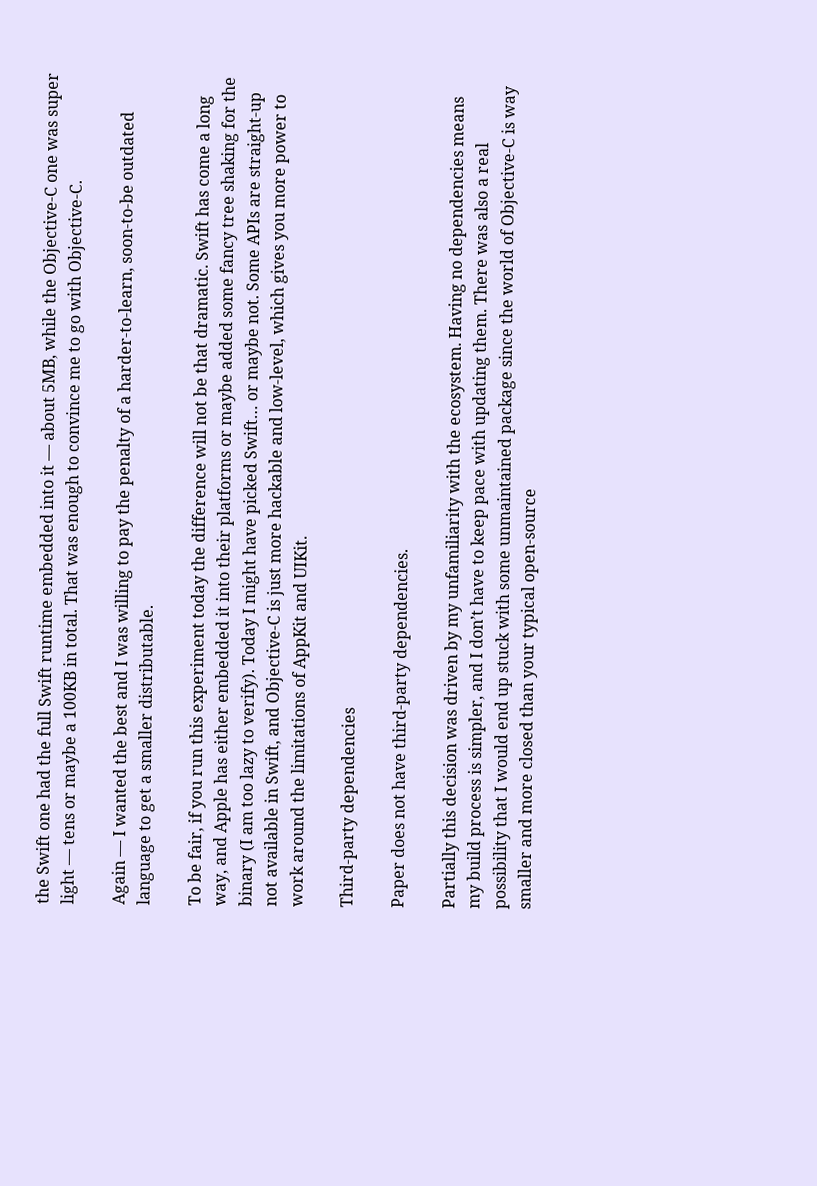the Swift one had the full Swift runtime embedded into it — about 5MB, while the Objective-C one was super light — tens or maybe a 100KB in total. That was enough to convince me to go with Objective-C.

Again — I wanted the best and I was willing to pay the penalty of a harder-to-learn, soon-to-be outdated language to get a smaller distributable.

To be fair, if you run this experiment today the difference will not be that dramatic. Swift has come a long way, and Apple has either embedded it into their platforms or maybe added some fancy tree shaking for the binary (I am too lazy to verify). Today I might have picked Swift… or maybe not. Some APIs are straight-up not available in Swift, and Objective-C is just more hackable and low-level, which gives you more power to work around the limitations of AppKit and UIKit.

Third-party dependencies

Paper does not have third-party dependencies.

Partially this decision was driven by my unfamiliarity with the ecosystem. Having no dependencies means my build process is simpler, and I don’t have to keep pace with updating them. There was also a real possibility that I would end up stuck with some unmaintained package since the world of Objective-C is way smaller and more closed than your typical open-source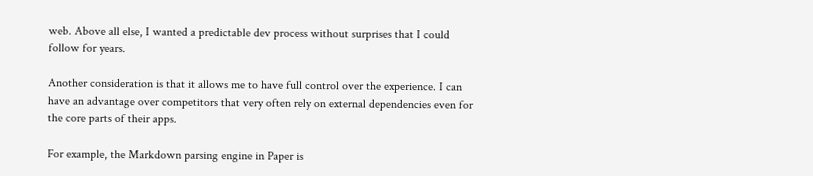web. Above all else, I wanted a predictable dev process without surprises that I could follow for years.

Another consideration is that it allows me to have full control over the experience. I can have an advantage over competitors that very often rely on external dependencies even for the core parts of their apps.

For example, the Markdown parsing engine in Paper is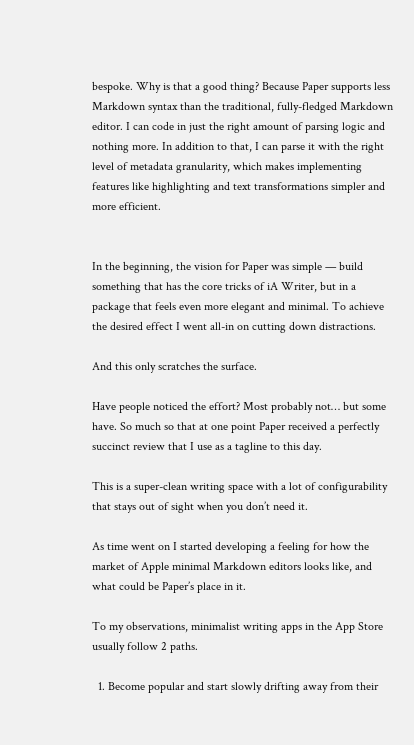bespoke. Why is that a good thing? Because Paper supports less Markdown syntax than the traditional, fully-fledged Markdown editor. I can code in just the right amount of parsing logic and nothing more. In addition to that, I can parse it with the right level of metadata granularity, which makes implementing features like highlighting and text transformations simpler and more efficient.


In the beginning, the vision for Paper was simple — build something that has the core tricks of iA Writer, but in a package that feels even more elegant and minimal. To achieve the desired effect I went all-in on cutting down distractions.

And this only scratches the surface.

Have people noticed the effort? Most probably not… but some have. So much so that at one point Paper received a perfectly succinct review that I use as a tagline to this day.

This is a super-clean writing space with a lot of configurability that stays out of sight when you don’t need it.

As time went on I started developing a feeling for how the market of Apple minimal Markdown editors looks like, and what could be Paper’s place in it.

To my observations, minimalist writing apps in the App Store usually follow 2 paths.

  1. Become popular and start slowly drifting away from their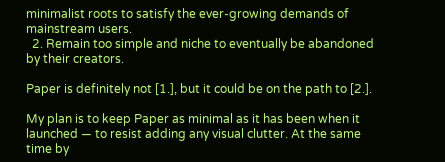minimalist roots to satisfy the ever-growing demands of mainstream users.
  2. Remain too simple and niche to eventually be abandoned by their creators.

Paper is definitely not [1.], but it could be on the path to [2.].

My plan is to keep Paper as minimal as it has been when it launched — to resist adding any visual clutter. At the same time by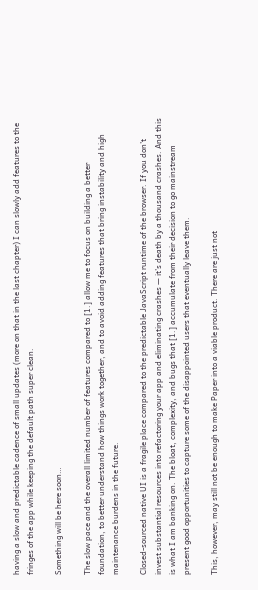having a slow and predictable cadence of small updates (more on that in the last chapter) I can slowly add features to the fringes of the app while keeping the default path super clean.

Something will be here soon…

The slow pace and the overall limited number of features compared to [1.] allow me to focus on building a better foundation, to better understand how things work together, and to avoid adding features that bring instability and high maintenance burdens in the future.

Closed-sourced native UI is a fragile place compared to the predictable JavaScript runtime of the browser. If you don’t invest substantial resources into refactoring your app and eliminating crashes — it’s death by a thousand crashes. And this is what I am banking on. The bloat, complexity, and bugs that [1.] accumulate from their decision to go mainstream present good opportunities to capture some of the disappointed users that eventually leave them.

This, however, may still not be enough to make Paper into a viable product. There are just not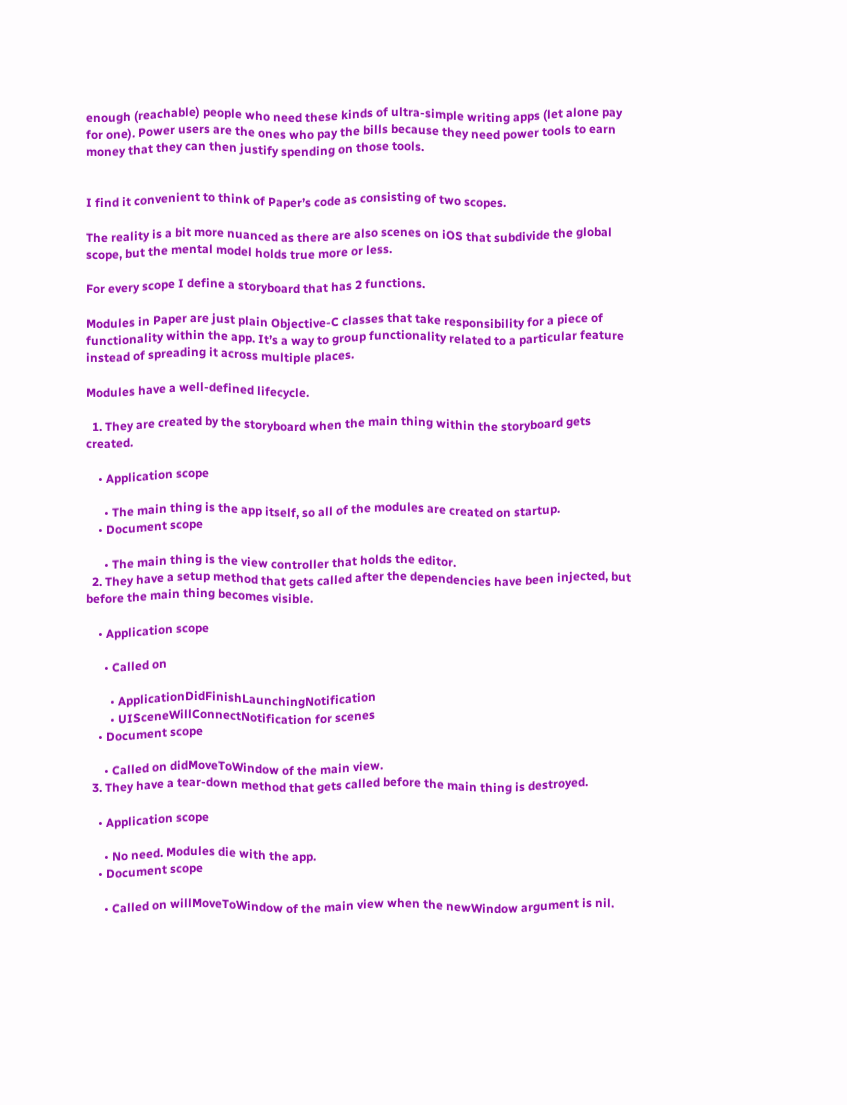enough (reachable) people who need these kinds of ultra-simple writing apps (let alone pay for one). Power users are the ones who pay the bills because they need power tools to earn money that they can then justify spending on those tools.


I find it convenient to think of Paper’s code as consisting of two scopes.

The reality is a bit more nuanced as there are also scenes on iOS that subdivide the global scope, but the mental model holds true more or less.

For every scope I define a storyboard that has 2 functions.

Modules in Paper are just plain Objective-C classes that take responsibility for a piece of functionality within the app. It’s a way to group functionality related to a particular feature instead of spreading it across multiple places.

Modules have a well-defined lifecycle.

  1. They are created by the storyboard when the main thing within the storyboard gets created.

    • Application scope

      • The main thing is the app itself, so all of the modules are created on startup.
    • Document scope

      • The main thing is the view controller that holds the editor.
  2. They have a setup method that gets called after the dependencies have been injected, but before the main thing becomes visible.

    • Application scope

      • Called on

        • ApplicationDidFinishLaunchingNotification
        • UISceneWillConnectNotification for scenes
    • Document scope

      • Called on didMoveToWindow of the main view.
  3. They have a tear-down method that gets called before the main thing is destroyed.

    • Application scope

      • No need. Modules die with the app.
    • Document scope

      • Called on willMoveToWindow of the main view when the newWindow argument is nil.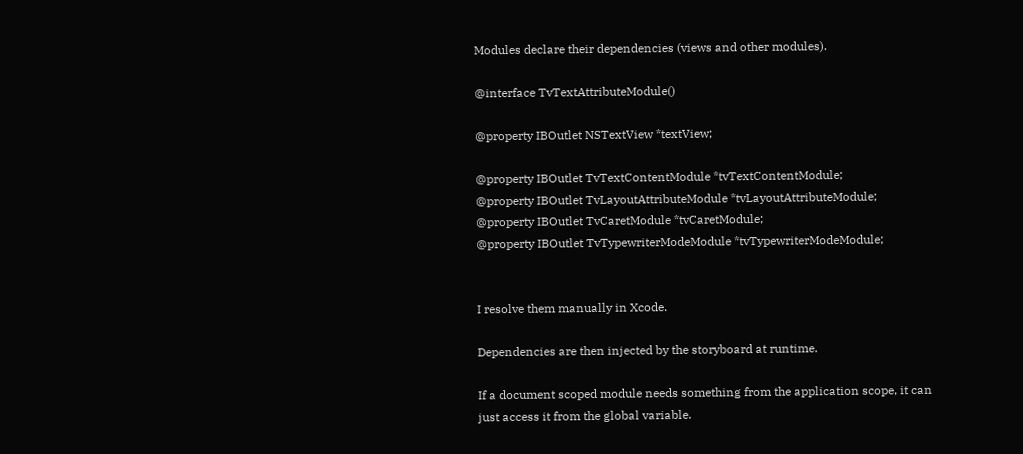Modules declare their dependencies (views and other modules).

@interface TvTextAttributeModule()

@property IBOutlet NSTextView *textView;

@property IBOutlet TvTextContentModule *tvTextContentModule;
@property IBOutlet TvLayoutAttributeModule *tvLayoutAttributeModule;
@property IBOutlet TvCaretModule *tvCaretModule;
@property IBOutlet TvTypewriterModeModule *tvTypewriterModeModule;


I resolve them manually in Xcode.

Dependencies are then injected by the storyboard at runtime.

If a document scoped module needs something from the application scope, it can just access it from the global variable.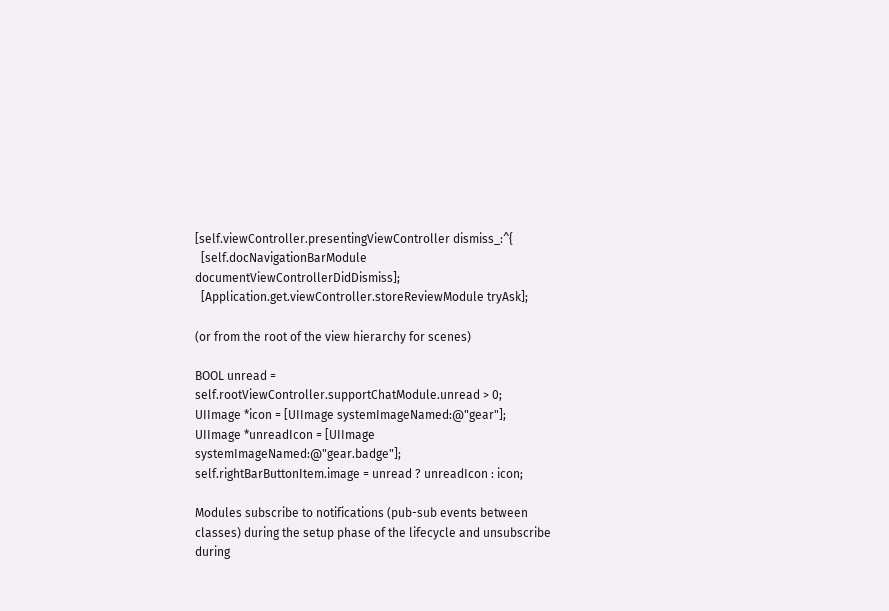[self.viewController.presentingViewController dismiss_:^{
  [self.docNavigationBarModule documentViewControllerDidDismiss];
  [Application.get.viewController.storeReviewModule tryAsk];

(or from the root of the view hierarchy for scenes)

BOOL unread = self.rootViewController.supportChatModule.unread > 0;
UIImage *icon = [UIImage systemImageNamed:@"gear"];
UIImage *unreadIcon = [UIImage systemImageNamed:@"gear.badge"];
self.rightBarButtonItem.image = unread ? unreadIcon : icon;

Modules subscribe to notifications (pub-sub events between classes) during the setup phase of the lifecycle and unsubscribe during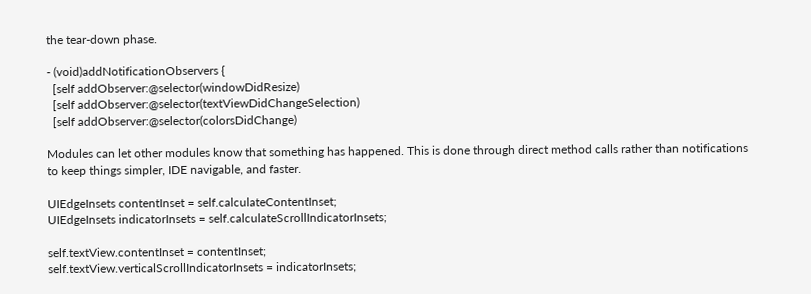the tear-down phase.

- (void)addNotificationObservers {
  [self addObserver:@selector(windowDidResize)
  [self addObserver:@selector(textViewDidChangeSelection)
  [self addObserver:@selector(colorsDidChange)

Modules can let other modules know that something has happened. This is done through direct method calls rather than notifications to keep things simpler, IDE navigable, and faster.

UIEdgeInsets contentInset = self.calculateContentInset;
UIEdgeInsets indicatorInsets = self.calculateScrollIndicatorInsets;

self.textView.contentInset = contentInset;
self.textView.verticalScrollIndicatorInsets = indicatorInsets;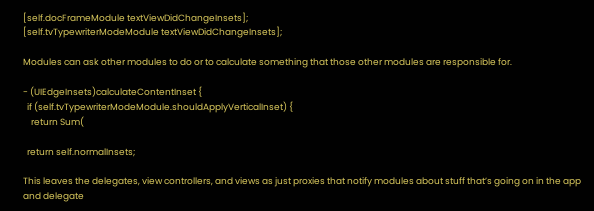[self.docFrameModule textViewDidChangeInsets];
[self.tvTypewriterModeModule textViewDidChangeInsets];

Modules can ask other modules to do or to calculate something that those other modules are responsible for.

- (UIEdgeInsets)calculateContentInset {
  if (self.tvTypewriterModeModule.shouldApplyVerticalInset) {
    return Sum(

  return self.normalInsets;

This leaves the delegates, view controllers, and views as just proxies that notify modules about stuff that’s going on in the app and delegate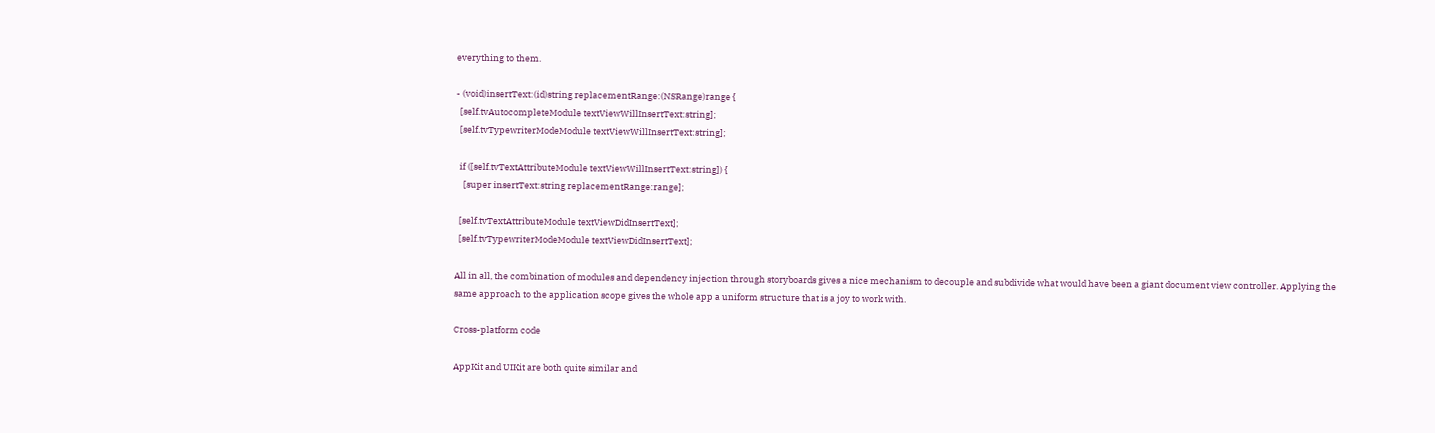everything to them.

- (void)insertText:(id)string replacementRange:(NSRange)range {
  [self.tvAutocompleteModule textViewWillInsertText:string];
  [self.tvTypewriterModeModule textViewWillInsertText:string];

  if ([self.tvTextAttributeModule textViewWillInsertText:string]) {
    [super insertText:string replacementRange:range];

  [self.tvTextAttributeModule textViewDidInsertText];
  [self.tvTypewriterModeModule textViewDidInsertText];

All in all, the combination of modules and dependency injection through storyboards gives a nice mechanism to decouple and subdivide what would have been a giant document view controller. Applying the same approach to the application scope gives the whole app a uniform structure that is a joy to work with.

Cross-platform code

AppKit and UIKit are both quite similar and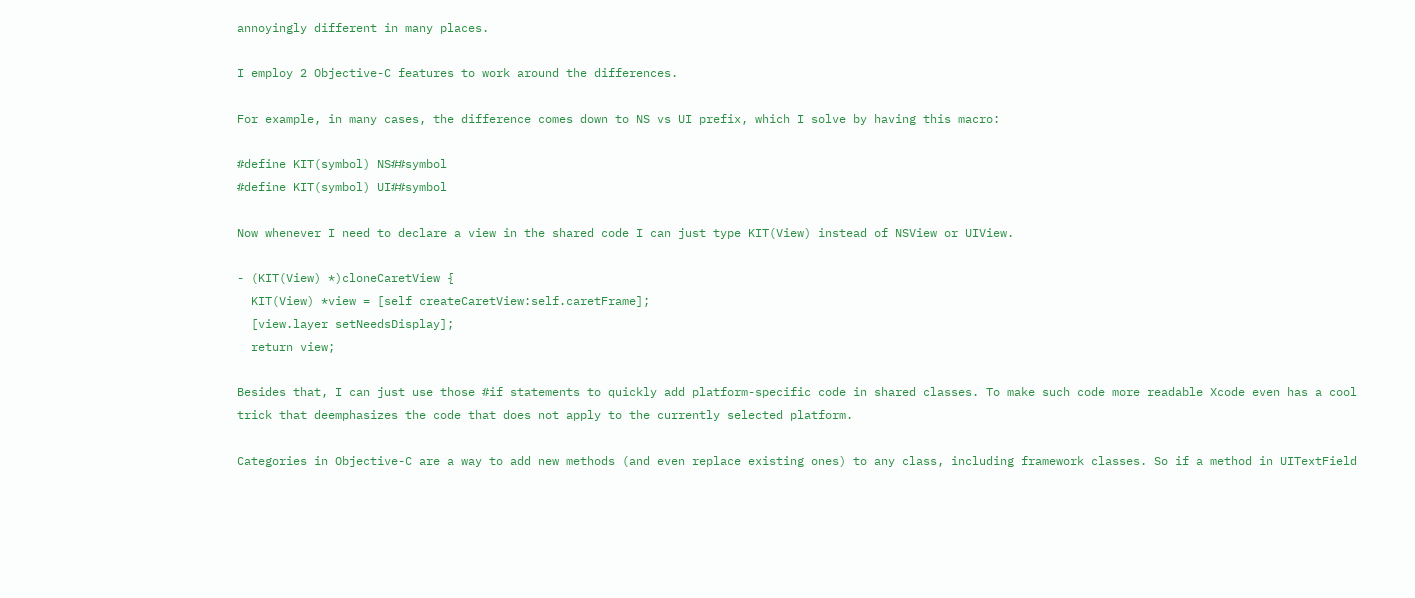annoyingly different in many places.

I employ 2 Objective-C features to work around the differences.

For example, in many cases, the difference comes down to NS vs UI prefix, which I solve by having this macro:

#define KIT(symbol) NS##symbol
#define KIT(symbol) UI##symbol

Now whenever I need to declare a view in the shared code I can just type KIT(View) instead of NSView or UIView.

- (KIT(View) *)cloneCaretView {
  KIT(View) *view = [self createCaretView:self.caretFrame];
  [view.layer setNeedsDisplay];
  return view;

Besides that, I can just use those #if statements to quickly add platform-specific code in shared classes. To make such code more readable Xcode even has a cool trick that deemphasizes the code that does not apply to the currently selected platform.

Categories in Objective-C are a way to add new methods (and even replace existing ones) to any class, including framework classes. So if a method in UITextField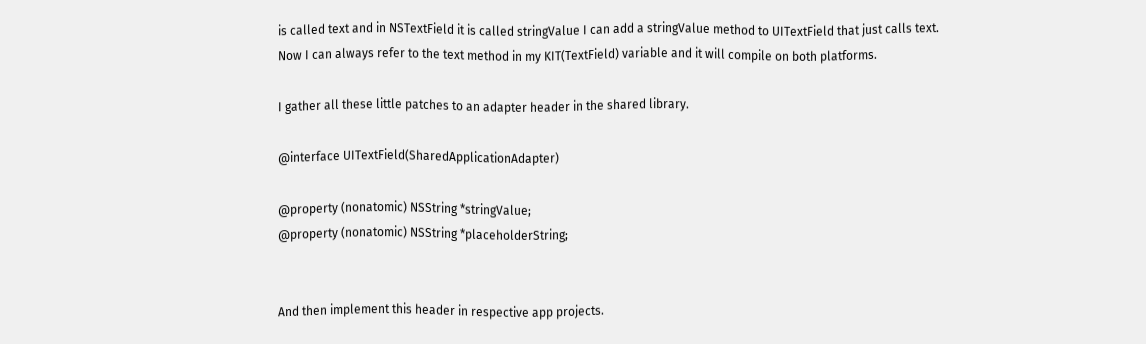is called text and in NSTextField it is called stringValue I can add a stringValue method to UITextField that just calls text. Now I can always refer to the text method in my KIT(TextField) variable and it will compile on both platforms.

I gather all these little patches to an adapter header in the shared library.

@interface UITextField(SharedApplicationAdapter)

@property (nonatomic) NSString *stringValue;
@property (nonatomic) NSString *placeholderString;


And then implement this header in respective app projects.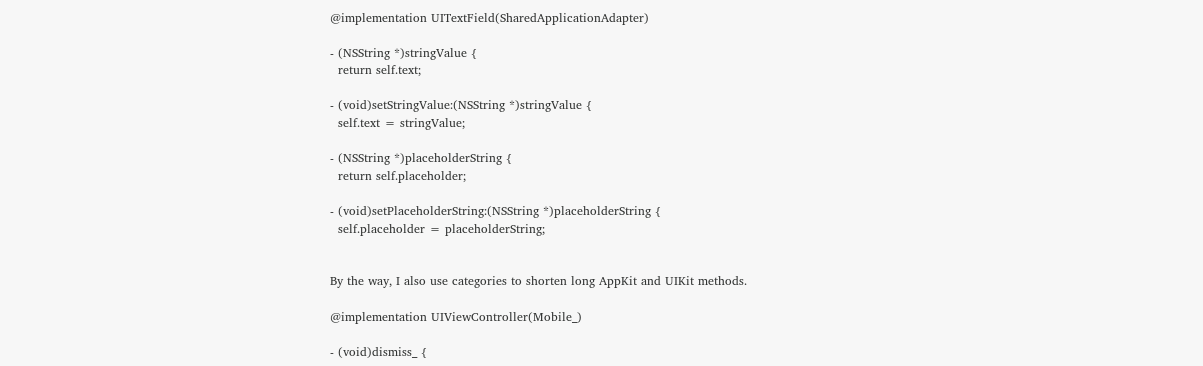@implementation UITextField(SharedApplicationAdapter)

- (NSString *)stringValue {
  return self.text;

- (void)setStringValue:(NSString *)stringValue {
  self.text = stringValue;

- (NSString *)placeholderString {
  return self.placeholder;

- (void)setPlaceholderString:(NSString *)placeholderString {
  self.placeholder = placeholderString;


By the way, I also use categories to shorten long AppKit and UIKit methods.

@implementation UIViewController(Mobile_)

- (void)dismiss_ {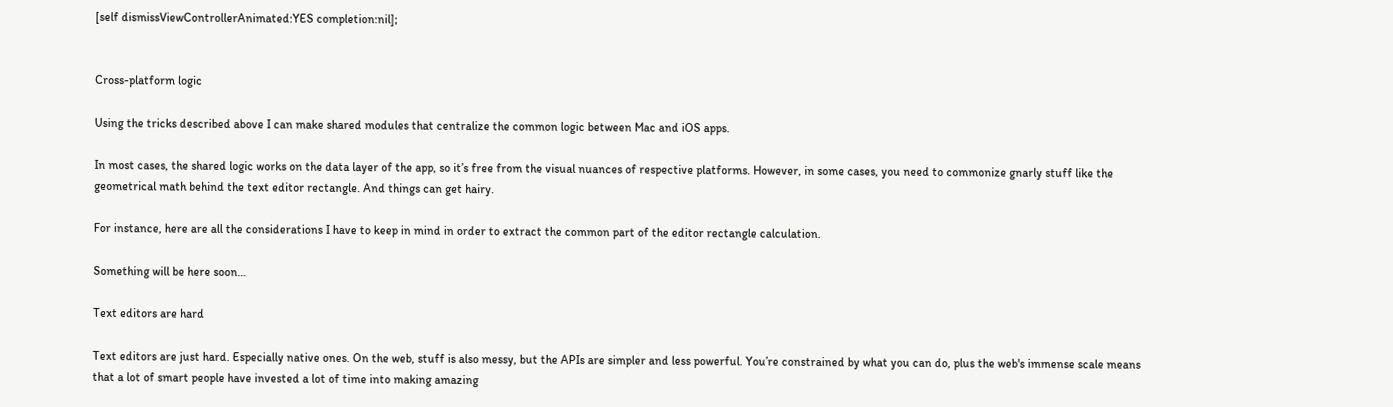[self dismissViewControllerAnimated:YES completion:nil];


Cross-platform logic

Using the tricks described above I can make shared modules that centralize the common logic between Mac and iOS apps.

In most cases, the shared logic works on the data layer of the app, so it’s free from the visual nuances of respective platforms. However, in some cases, you need to commonize gnarly stuff like the geometrical math behind the text editor rectangle. And things can get hairy.

For instance, here are all the considerations I have to keep in mind in order to extract the common part of the editor rectangle calculation.

Something will be here soon…

Text editors are hard

Text editors are just hard. Especially native ones. On the web, stuff is also messy, but the APIs are simpler and less powerful. You’re constrained by what you can do, plus the web's immense scale means that a lot of smart people have invested a lot of time into making amazing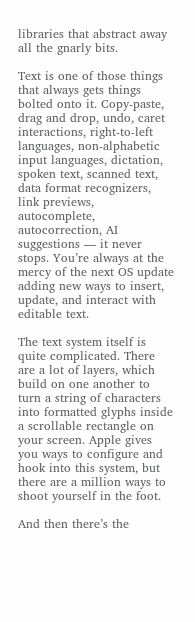libraries that abstract away all the gnarly bits.

Text is one of those things that always gets things bolted onto it. Copy-paste, drag and drop, undo, caret interactions, right-to-left languages, non-alphabetic input languages, dictation, spoken text, scanned text, data format recognizers, link previews, autocomplete, autocorrection, AI suggestions — it never stops. You’re always at the mercy of the next OS update adding new ways to insert, update, and interact with editable text.

The text system itself is quite complicated. There are a lot of layers, which build on one another to turn a string of characters into formatted glyphs inside a scrollable rectangle on your screen. Apple gives you ways to configure and hook into this system, but there are a million ways to shoot yourself in the foot.

And then there’s the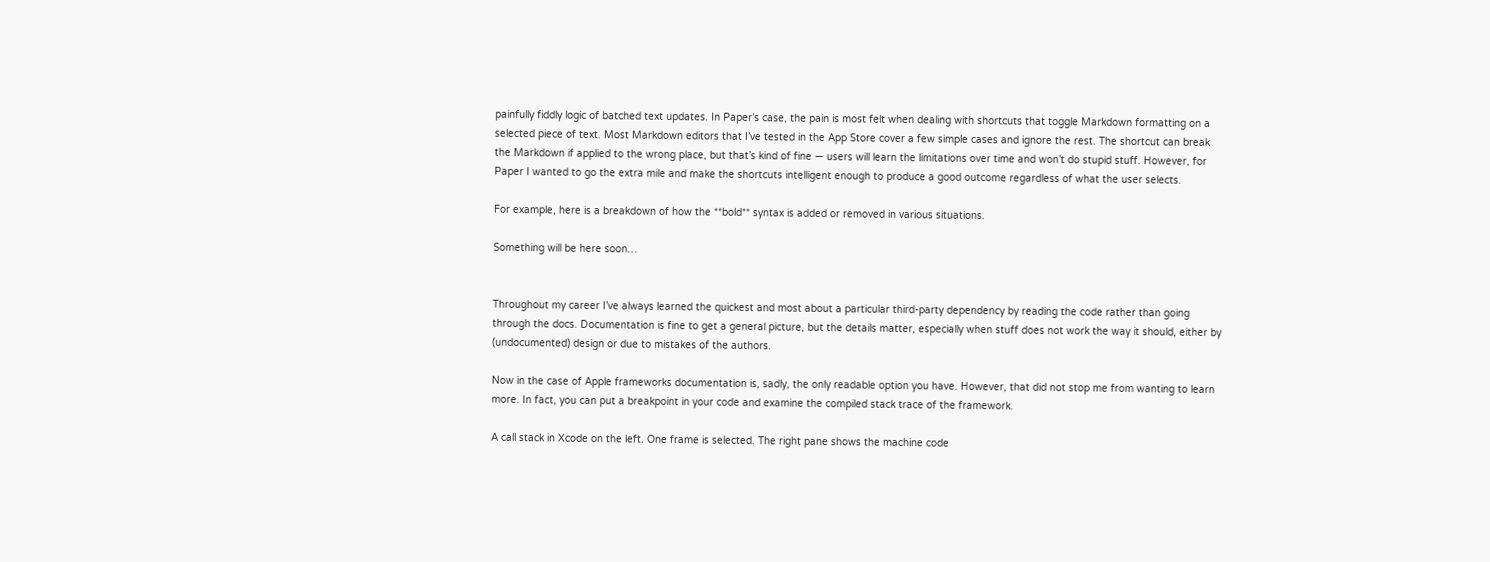painfully fiddly logic of batched text updates. In Paper’s case, the pain is most felt when dealing with shortcuts that toggle Markdown formatting on a selected piece of text. Most Markdown editors that I’ve tested in the App Store cover a few simple cases and ignore the rest. The shortcut can break the Markdown if applied to the wrong place, but that’s kind of fine — users will learn the limitations over time and won’t do stupid stuff. However, for Paper I wanted to go the extra mile and make the shortcuts intelligent enough to produce a good outcome regardless of what the user selects.

For example, here is a breakdown of how the **bold** syntax is added or removed in various situations.

Something will be here soon…


Throughout my career I’ve always learned the quickest and most about a particular third-party dependency by reading the code rather than going through the docs. Documentation is fine to get a general picture, but the details matter, especially when stuff does not work the way it should, either by (undocumented) design or due to mistakes of the authors.

Now in the case of Apple frameworks documentation is, sadly, the only readable option you have. However, that did not stop me from wanting to learn more. In fact, you can put a breakpoint in your code and examine the compiled stack trace of the framework.

A call stack in Xcode on the left. One frame is selected. The right pane shows the machine code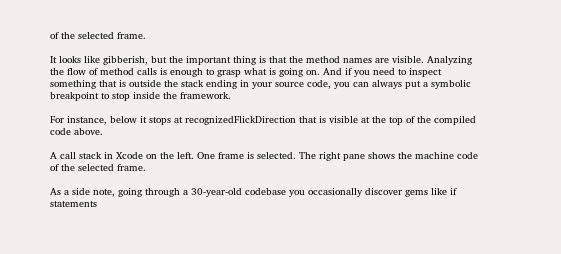of the selected frame.

It looks like gibberish, but the important thing is that the method names are visible. Analyzing the flow of method calls is enough to grasp what is going on. And if you need to inspect something that is outside the stack ending in your source code, you can always put a symbolic breakpoint to stop inside the framework.

For instance, below it stops at recognizedFlickDirection that is visible at the top of the compiled code above.

A call stack in Xcode on the left. One frame is selected. The right pane shows the machine code of the selected frame.

As a side note, going through a 30-year-old codebase you occasionally discover gems like if statements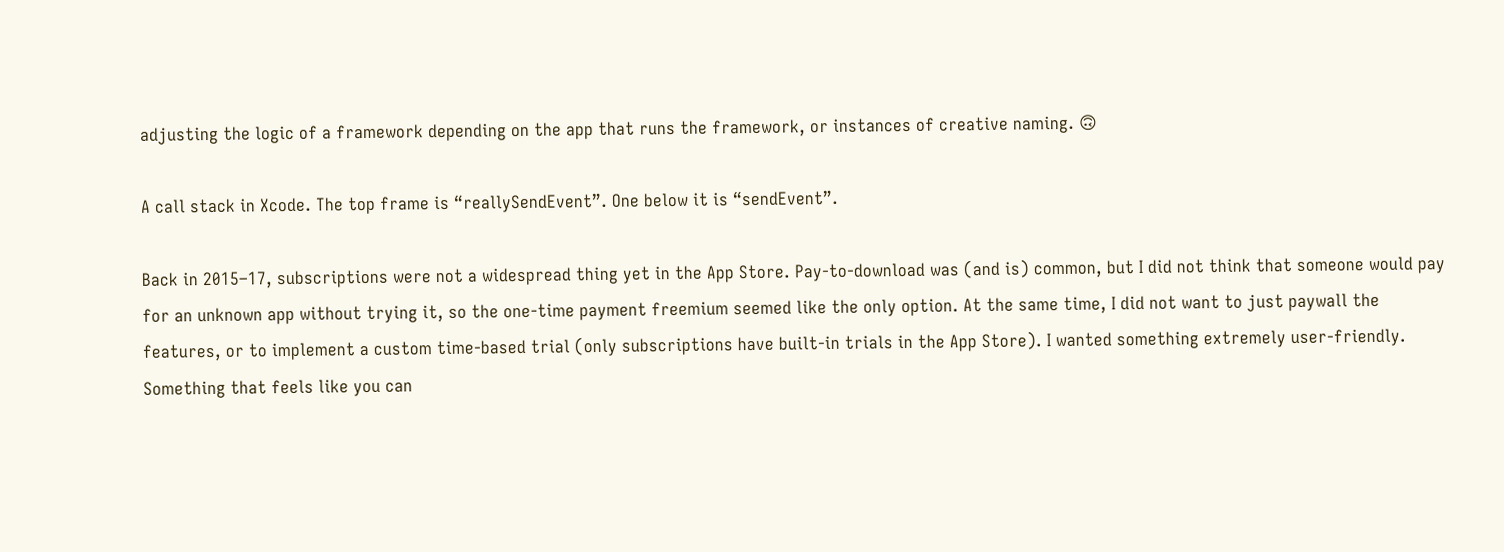adjusting the logic of a framework depending on the app that runs the framework, or instances of creative naming. 🙃

A call stack in Xcode. The top frame is “reallySendEvent”. One below it is “sendEvent”.

Back in 2015–17, subscriptions were not a widespread thing yet in the App Store. Pay-to-download was (and is) common, but I did not think that someone would pay for an unknown app without trying it, so the one-time payment freemium seemed like the only option. At the same time, I did not want to just paywall the features, or to implement a custom time-based trial (only subscriptions have built-in trials in the App Store). I wanted something extremely user-friendly. Something that feels like you can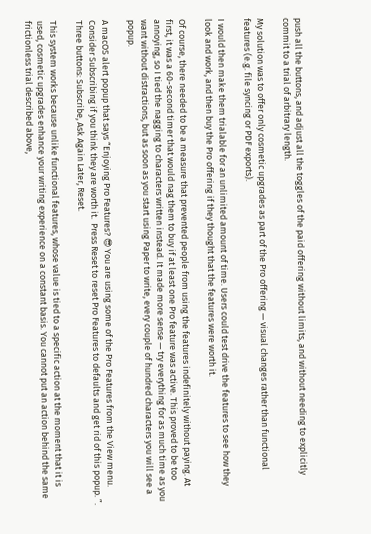push all the buttons, and adjust all the toggles of the paid offering without limits, and without needing to explicitly commit to a trial of arbitrary length.

My solution was to offer only cosmetic upgrades as part of the Pro offering — visual changes rather than functional features (e.g. file syncing or PDF exports).

I would then make them trialable for an unlimited amount of time. Users could test drive the features to see how they look and work, and then buy the Pro offering if they thought that the features were worth it.

Of course, there needed to be a measure that prevented people from using the features indefinitely without paying. At first, it was a 60-second timer that would nag them to buy if at least one Pro feature was active. This proved to be too annoying, so I tied the nagging to characters written instead. It made more sense — try everything for as much time as you want without distractions, but as soon as you start using Paper to write, every couple of hundred characters you will see a popup.

A macOS alert popup that says “Enjoying Pro Features? 😎 You are using some of the Pro Features from the View menu.  Consider Subscribing if you think they are worth it.  Press Reset to reset Pro Features to defaults and get rid of this popup. ”. Three buttons: Subscribe, Ask Again Later, Reset.

This system works because unlike functional features, whose value is tied to a specific action at the moment that it is used, cosmetic upgrades enhance your writing experience on a constant basis. You cannot put an action behind the same frictionless trial described above,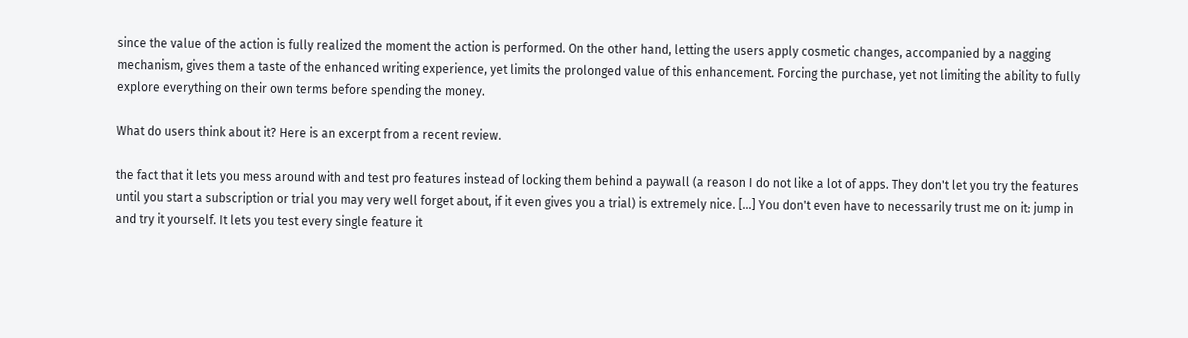since the value of the action is fully realized the moment the action is performed. On the other hand, letting the users apply cosmetic changes, accompanied by a nagging mechanism, gives them a taste of the enhanced writing experience, yet limits the prolonged value of this enhancement. Forcing the purchase, yet not limiting the ability to fully explore everything on their own terms before spending the money.

What do users think about it? Here is an excerpt from a recent review.

the fact that it lets you mess around with and test pro features instead of locking them behind a paywall (a reason I do not like a lot of apps. They don't let you try the features until you start a subscription or trial you may very well forget about, if it even gives you a trial) is extremely nice. […] You don't even have to necessarily trust me on it: jump in and try it yourself. It lets you test every single feature it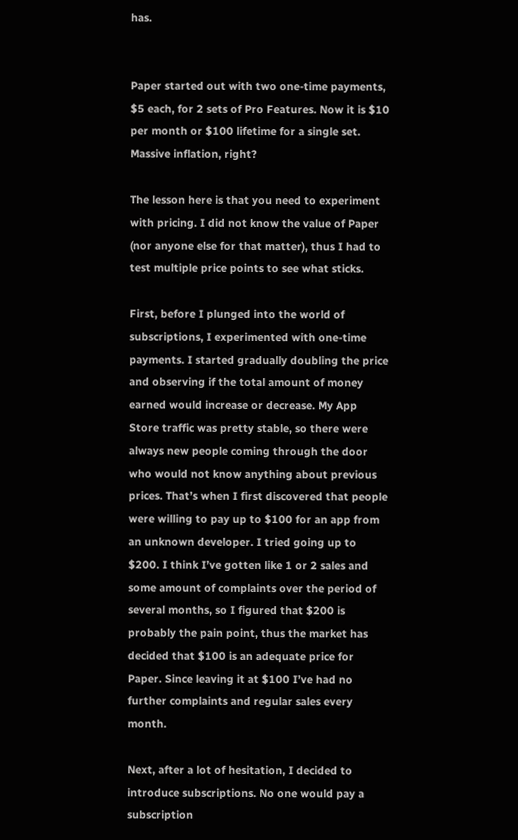has.


Paper started out with two one-time payments, $5 each, for 2 sets of Pro Features. Now it is $10 per month or $100 lifetime for a single set. Massive inflation, right?

The lesson here is that you need to experiment with pricing. I did not know the value of Paper (nor anyone else for that matter), thus I had to test multiple price points to see what sticks.

First, before I plunged into the world of subscriptions, I experimented with one-time payments. I started gradually doubling the price and observing if the total amount of money earned would increase or decrease. My App Store traffic was pretty stable, so there were always new people coming through the door who would not know anything about previous prices. That’s when I first discovered that people were willing to pay up to $100 for an app from an unknown developer. I tried going up to $200. I think I’ve gotten like 1 or 2 sales and some amount of complaints over the period of several months, so I figured that $200 is probably the pain point, thus the market has decided that $100 is an adequate price for Paper. Since leaving it at $100 I’ve had no further complaints and regular sales every month.

Next, after a lot of hesitation, I decided to introduce subscriptions. No one would pay a subscription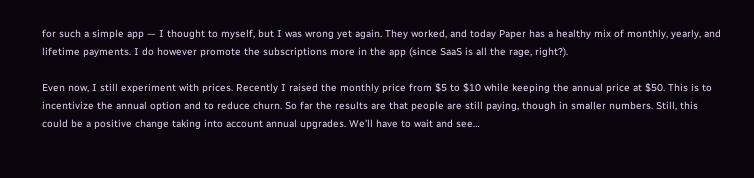for such a simple app — I thought to myself, but I was wrong yet again. They worked, and today Paper has a healthy mix of monthly, yearly, and lifetime payments. I do however promote the subscriptions more in the app (since SaaS is all the rage, right?).

Even now, I still experiment with prices. Recently I raised the monthly price from $5 to $10 while keeping the annual price at $50. This is to incentivize the annual option and to reduce churn. So far the results are that people are still paying, though in smaller numbers. Still, this could be a positive change taking into account annual upgrades. We’ll have to wait and see…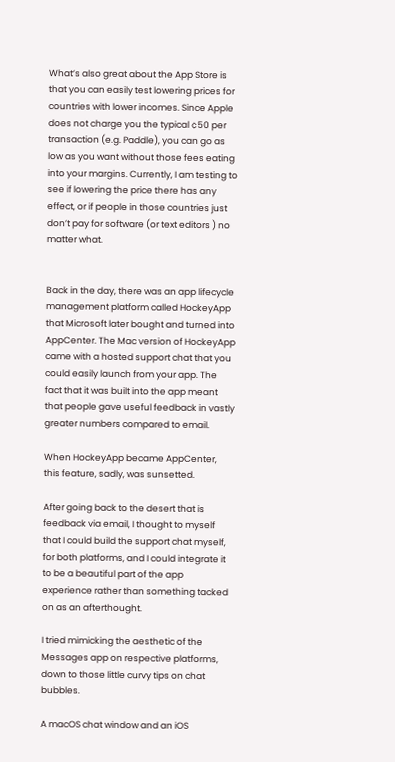What’s also great about the App Store is that you can easily test lowering prices for countries with lower incomes. Since Apple does not charge you the typical ¢50 per transaction (e.g. Paddle), you can go as low as you want without those fees eating into your margins. Currently, I am testing to see if lowering the price there has any effect, or if people in those countries just don’t pay for software (or text editors ) no matter what.


Back in the day, there was an app lifecycle management platform called HockeyApp that Microsoft later bought and turned into AppCenter. The Mac version of HockeyApp came with a hosted support chat that you could easily launch from your app. The fact that it was built into the app meant that people gave useful feedback in vastly greater numbers compared to email.

When HockeyApp became AppCenter, this feature, sadly, was sunsetted.

After going back to the desert that is feedback via email, I thought to myself that I could build the support chat myself, for both platforms, and I could integrate it to be a beautiful part of the app experience rather than something tacked on as an afterthought.

I tried mimicking the aesthetic of the Messages app on respective platforms, down to those little curvy tips on chat bubbles.

A macOS chat window and an iOS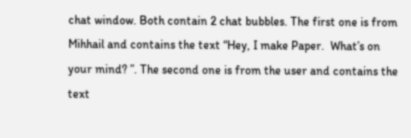chat window. Both contain 2 chat bubbles. The first one is from Mihhail and contains the text “Hey, I make Paper.  What’s on your mind? ”. The second one is from the user and contains the text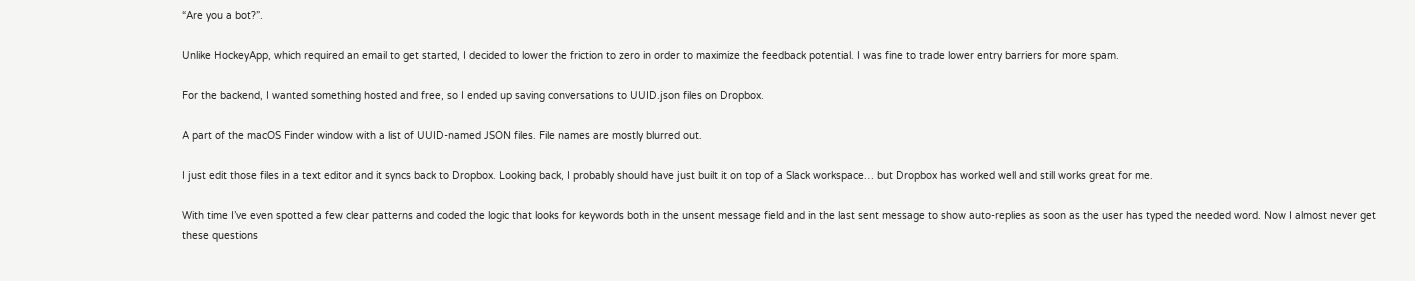“Are you a bot?”.

Unlike HockeyApp, which required an email to get started, I decided to lower the friction to zero in order to maximize the feedback potential. I was fine to trade lower entry barriers for more spam.

For the backend, I wanted something hosted and free, so I ended up saving conversations to UUID.json files on Dropbox.

A part of the macOS Finder window with a list of UUID-named JSON files. File names are mostly blurred out.

I just edit those files in a text editor and it syncs back to Dropbox. Looking back, I probably should have just built it on top of a Slack workspace… but Dropbox has worked well and still works great for me.

With time I’ve even spotted a few clear patterns and coded the logic that looks for keywords both in the unsent message field and in the last sent message to show auto-replies as soon as the user has typed the needed word. Now I almost never get these questions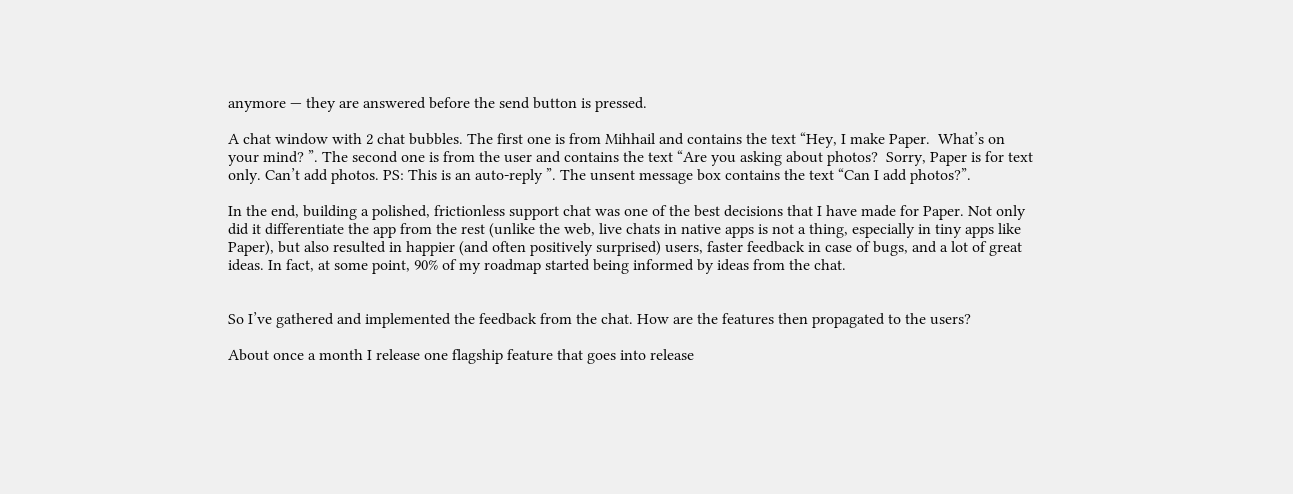anymore — they are answered before the send button is pressed.

A chat window with 2 chat bubbles. The first one is from Mihhail and contains the text “Hey, I make Paper.  What’s on your mind? ”. The second one is from the user and contains the text “Are you asking about photos?  Sorry, Paper is for text only. Can’t add photos. PS: This is an auto-reply ”. The unsent message box contains the text “Can I add photos?”.

In the end, building a polished, frictionless support chat was one of the best decisions that I have made for Paper. Not only did it differentiate the app from the rest (unlike the web, live chats in native apps is not a thing, especially in tiny apps like Paper), but also resulted in happier (and often positively surprised) users, faster feedback in case of bugs, and a lot of great ideas. In fact, at some point, 90% of my roadmap started being informed by ideas from the chat.


So I’ve gathered and implemented the feedback from the chat. How are the features then propagated to the users?

About once a month I release one flagship feature that goes into release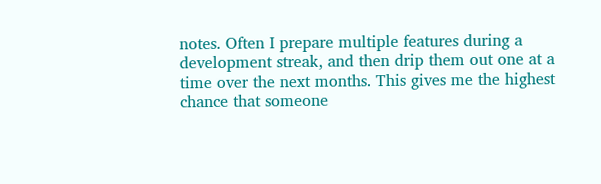notes. Often I prepare multiple features during a development streak, and then drip them out one at a time over the next months. This gives me the highest chance that someone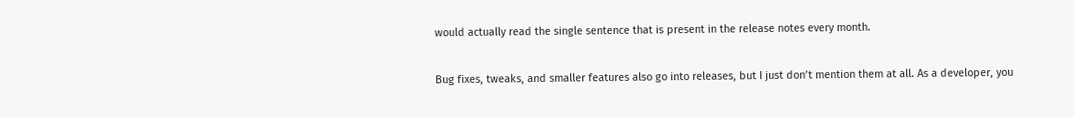would actually read the single sentence that is present in the release notes every month.

Bug fixes, tweaks, and smaller features also go into releases, but I just don’t mention them at all. As a developer, you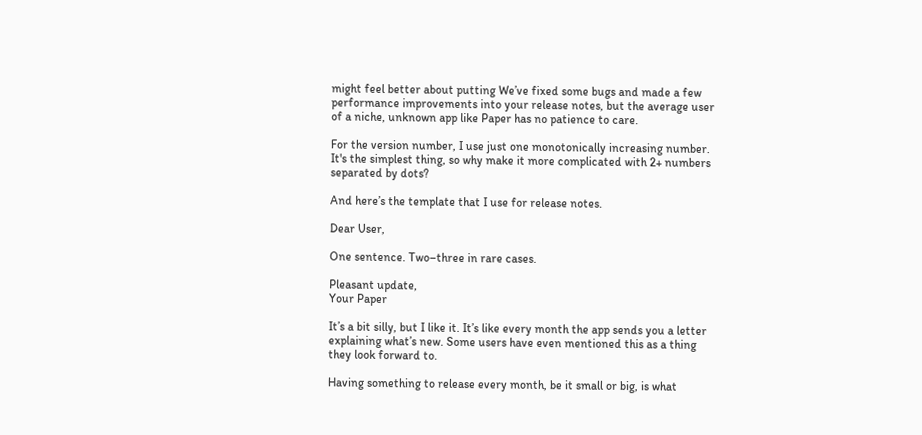might feel better about putting We’ve fixed some bugs and made a few performance improvements into your release notes, but the average user of a niche, unknown app like Paper has no patience to care.

For the version number, I use just one monotonically increasing number. It's the simplest thing, so why make it more complicated with 2+ numbers separated by dots?

And here’s the template that I use for release notes.

Dear User,

One sentence. Two–three in rare cases.

Pleasant update,
Your Paper

It’s a bit silly, but I like it. It’s like every month the app sends you a letter explaining what’s new. Some users have even mentioned this as a thing they look forward to.

Having something to release every month, be it small or big, is what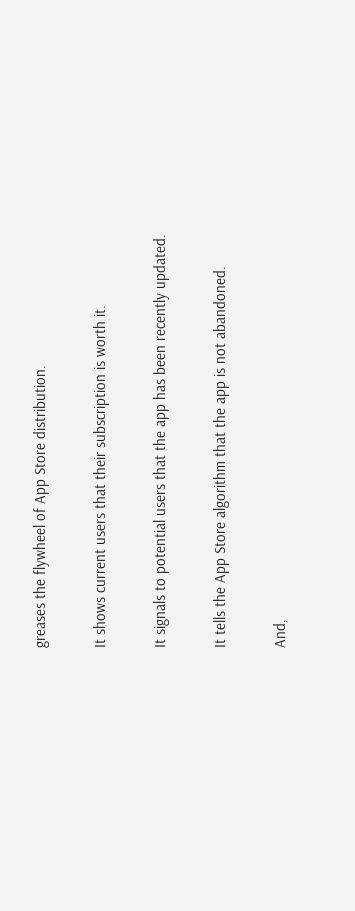greases the flywheel of App Store distribution.

It shows current users that their subscription is worth it.

It signals to potential users that the app has been recently updated.

It tells the App Store algorithm that the app is not abandoned.

And,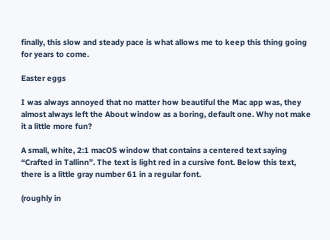finally, this slow and steady pace is what allows me to keep this thing going for years to come.

Easter eggs

I was always annoyed that no matter how beautiful the Mac app was, they almost always left the About window as a boring, default one. Why not make it a little more fun?

A small, white, 2:1 macOS window that contains a centered text saying “Crafted in Tallinn”. The text is light red in a cursive font. Below this text, there is a little gray number 61 in a regular font.

(roughly in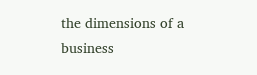the dimensions of a business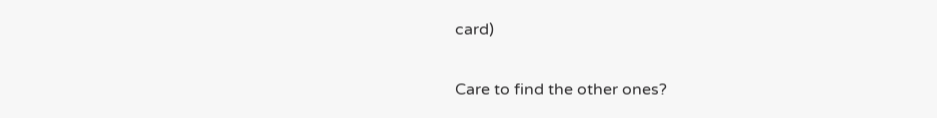card)

Care to find the other ones?